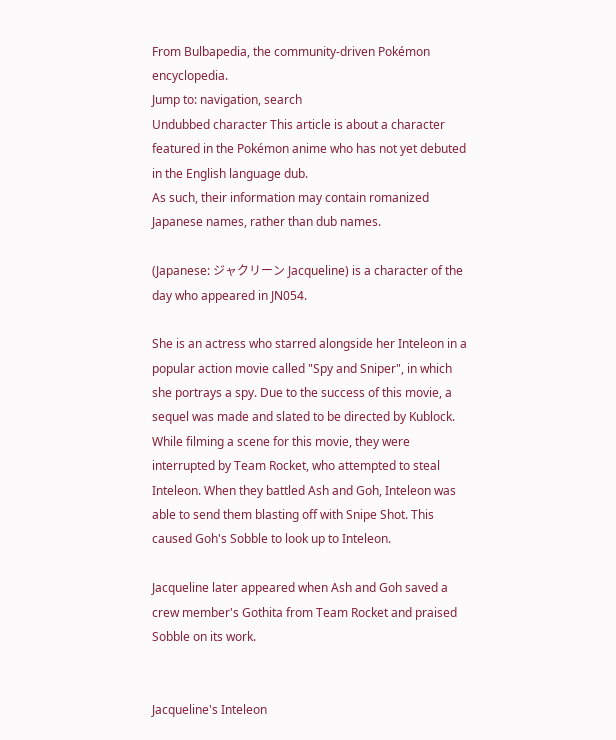From Bulbapedia, the community-driven Pokémon encyclopedia.
Jump to: navigation, search
Undubbed character This article is about a character featured in the Pokémon anime who has not yet debuted in the English language dub.
As such, their information may contain romanized Japanese names, rather than dub names.

(Japanese: ジャクリーン Jacqueline) is a character of the day who appeared in JN054.

She is an actress who starred alongside her Inteleon in a popular action movie called "Spy and Sniper", in which she portrays a spy. Due to the success of this movie, a sequel was made and slated to be directed by Kublock. While filming a scene for this movie, they were interrupted by Team Rocket, who attempted to steal Inteleon. When they battled Ash and Goh, Inteleon was able to send them blasting off with Snipe Shot. This caused Goh's Sobble to look up to Inteleon.

Jacqueline later appeared when Ash and Goh saved a crew member's Gothita from Team Rocket and praised Sobble on its work.


Jacqueline's Inteleon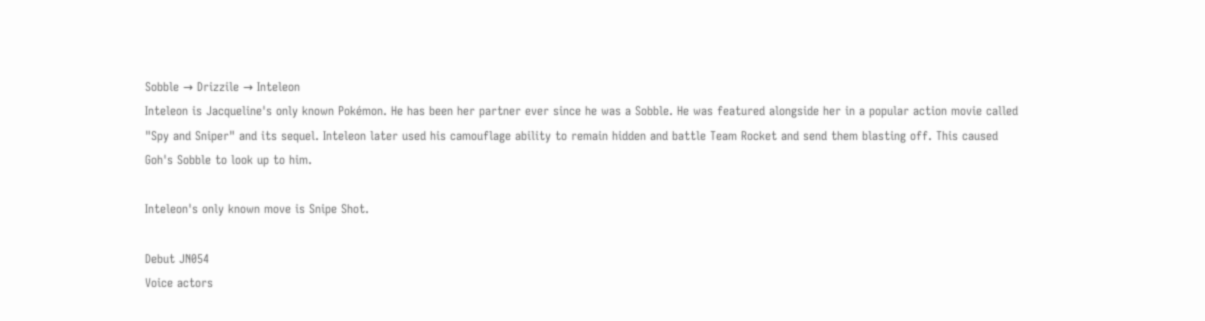Sobble → Drizzile → Inteleon
Inteleon is Jacqueline's only known Pokémon. He has been her partner ever since he was a Sobble. He was featured alongside her in a popular action movie called "Spy and Sniper" and its sequel. Inteleon later used his camouflage ability to remain hidden and battle Team Rocket and send them blasting off. This caused Goh's Sobble to look up to him.

Inteleon's only known move is Snipe Shot.

Debut JN054
Voice actors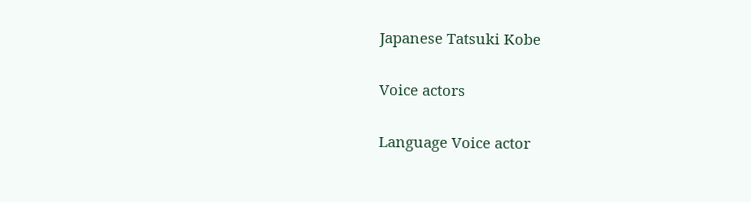Japanese Tatsuki Kobe

Voice actors

Language Voice actor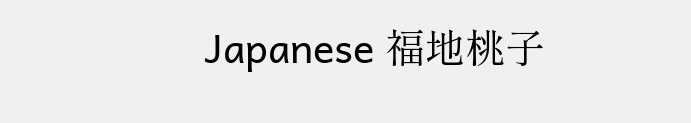Japanese 福地桃子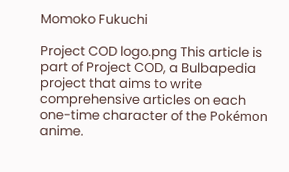Momoko Fukuchi

Project COD logo.png This article is part of Project COD, a Bulbapedia project that aims to write comprehensive articles on each one-time character of the Pokémon anime.